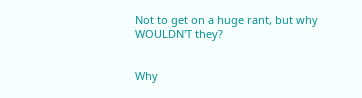Not to get on a huge rant, but why WOULDN'T they?


Why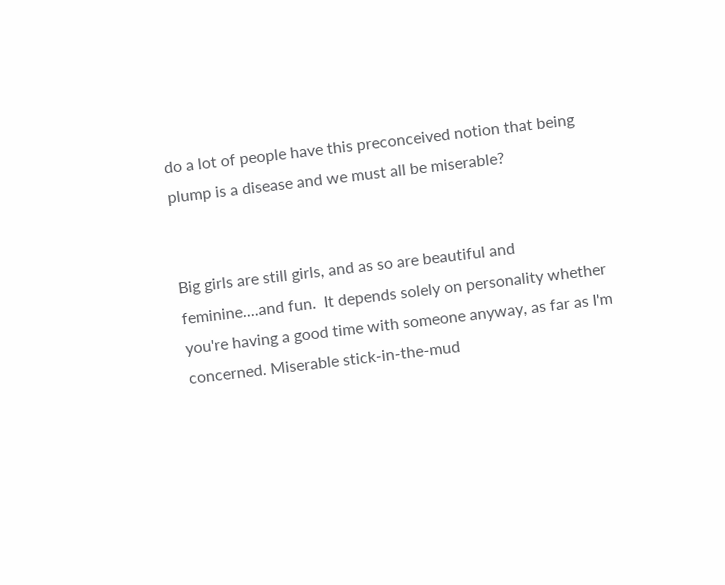do a lot of people have this preconceived notion that being plump is a disease and we must all be miserable?


Big girls are still girls, and as so are beautiful and feminine....and fun.  It depends solely on personality whether you're having a good time with someone anyway, as far as I'm concerned. Miserable stick-in-the-mud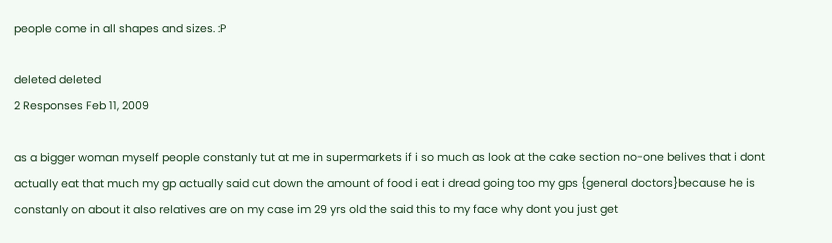people come in all shapes and sizes. :P

deleted deleted
2 Responses Feb 11, 2009

as a bigger woman myself people constanly tut at me in supermarkets if i so much as look at the cake section no-one belives that i dont actually eat that much my gp actually said cut down the amount of food i eat i dread going too my gps {general doctors}because he is constanly on about it also relatives are on my case im 29 yrs old the said this to my face why dont you just get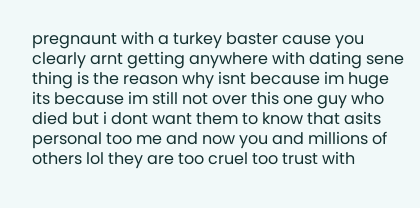pregnaunt with a turkey baster cause you clearly arnt getting anywhere with dating sene thing is the reason why isnt because im huge its because im still not over this one guy who died but i dont want them to know that asits personal too me and now you and millions of others lol they are too cruel too trust with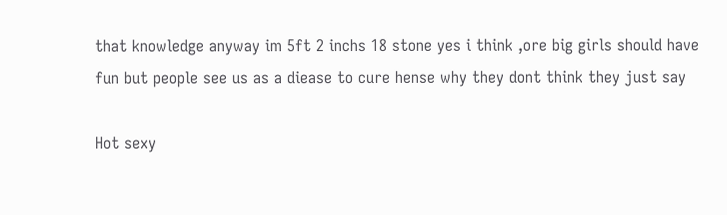that knowledge anyway im 5ft 2 inchs 18 stone yes i think ,ore big girls should have fun but people see us as a diease to cure hense why they dont think they just say

Hot sexy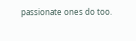passionate ones do too.